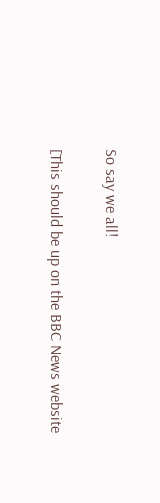So say we all!

[This should be up on the BBC News website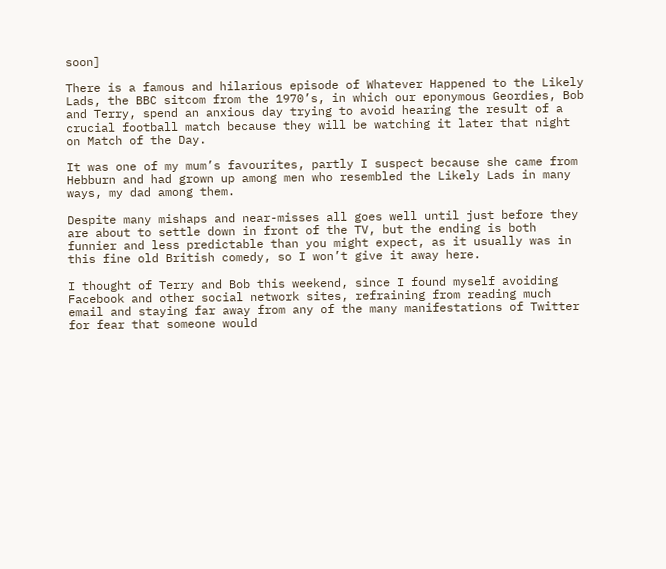soon]

There is a famous and hilarious episode of Whatever Happened to the Likely Lads, the BBC sitcom from the 1970’s, in which our eponymous Geordies, Bob and Terry, spend an anxious day trying to avoid hearing the result of a crucial football match because they will be watching it later that night on Match of the Day.

It was one of my mum’s favourites, partly I suspect because she came from Hebburn and had grown up among men who resembled the Likely Lads in many ways, my dad among them.

Despite many mishaps and near-misses all goes well until just before they are about to settle down in front of the TV, but the ending is both funnier and less predictable than you might expect, as it usually was in this fine old British comedy, so I won’t give it away here.

I thought of Terry and Bob this weekend, since I found myself avoiding Facebook and other social network sites, refraining from reading much email and staying far away from any of the many manifestations of Twitter for fear that someone would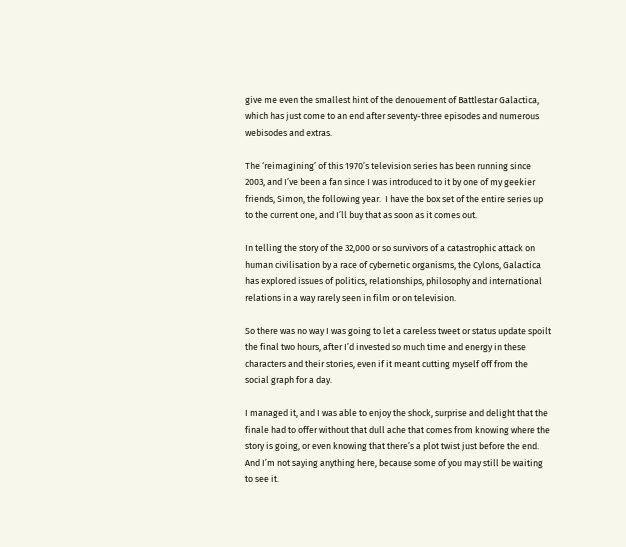give me even the smallest hint of the denouement of Battlestar Galactica, which has just come to an end after seventy-three episodes and numerous webisodes and extras.

The ‘reimagining’ of this 1970’s television series has been running since 2003, and I’ve been a fan since I was introduced to it by one of my geekier friends, Simon, the following year.  I have the box set of the entire series up to the current one, and I’ll buy that as soon as it comes out.

In telling the story of the 32,000 or so survivors of a catastrophic attack on human civilisation by a race of cybernetic organisms, the Cylons, Galactica has explored issues of politics, relationships, philosophy and international relations in a way rarely seen in film or on television.

So there was no way I was going to let a careless tweet or status update spoilt the final two hours, after I’d invested so much time and energy in these characters and their stories, even if it meant cutting myself off from the social graph for a day.

I managed it, and I was able to enjoy the shock, surprise and delight that the finale had to offer without that dull ache that comes from knowing where the story is going, or even knowing that there’s a plot twist just before the end. And I’m not saying anything here, because some of you may still be waiting to see it.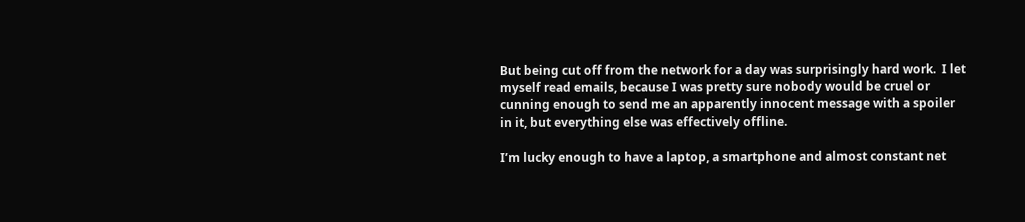But being cut off from the network for a day was surprisingly hard work.  I let myself read emails, because I was pretty sure nobody would be cruel or cunning enough to send me an apparently innocent message with a spoiler in it, but everything else was effectively offline.

I’m lucky enough to have a laptop, a smartphone and almost constant net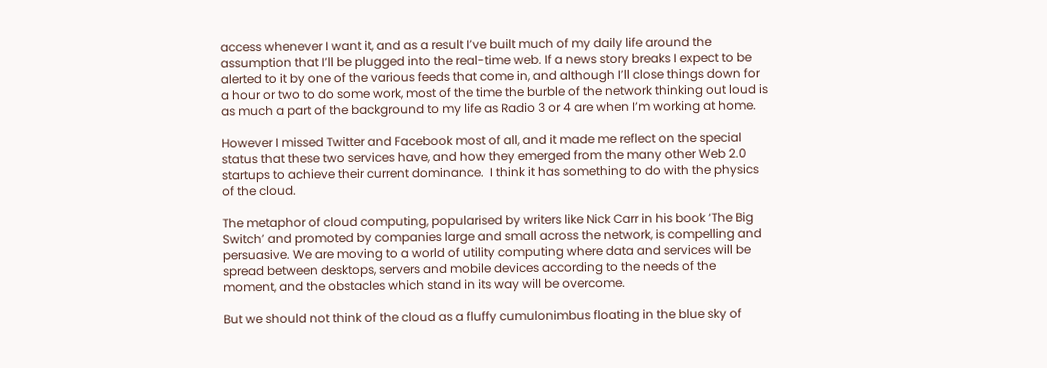access whenever I want it, and as a result I’ve built much of my daily life around the assumption that I’ll be plugged into the real-time web. If a news story breaks I expect to be alerted to it by one of the various feeds that come in, and although I’ll close things down for a hour or two to do some work, most of the time the burble of the network thinking out loud is as much a part of the background to my life as Radio 3 or 4 are when I’m working at home.

However I missed Twitter and Facebook most of all, and it made me reflect on the special status that these two services have, and how they emerged from the many other Web 2.0 startups to achieve their current dominance.  I think it has something to do with the physics of the cloud.

The metaphor of cloud computing, popularised by writers like Nick Carr in his book ‘The Big Switch’ and promoted by companies large and small across the network, is compelling and persuasive. We are moving to a world of utility computing where data and services will be spread between desktops, servers and mobile devices according to the needs of the moment, and the obstacles which stand in its way will be overcome.

But we should not think of the cloud as a fluffy cumulonimbus floating in the blue sky of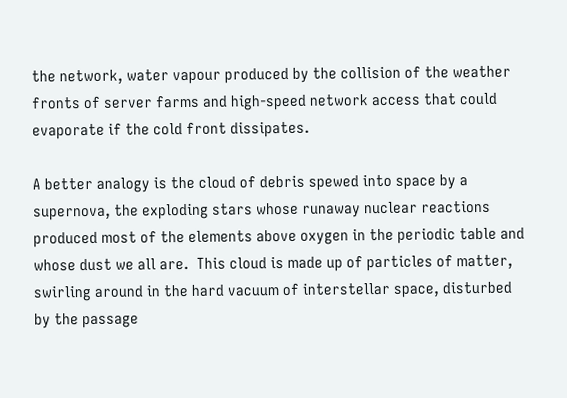the network, water vapour produced by the collision of the weather fronts of server farms and high-speed network access that could evaporate if the cold front dissipates.

A better analogy is the cloud of debris spewed into space by a supernova, the exploding stars whose runaway nuclear reactions produced most of the elements above oxygen in the periodic table and whose dust we all are.  This cloud is made up of particles of matter, swirling around in the hard vacuum of interstellar space, disturbed by the passage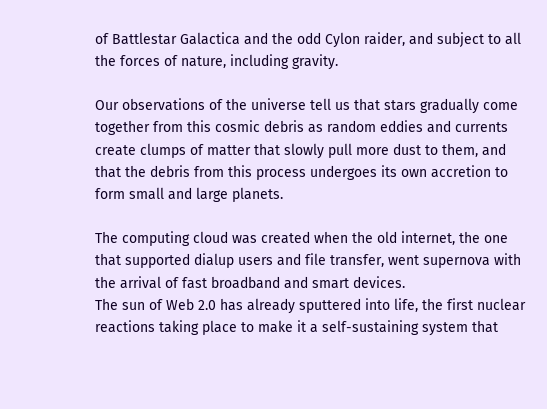of Battlestar Galactica and the odd Cylon raider, and subject to all the forces of nature, including gravity.

Our observations of the universe tell us that stars gradually come together from this cosmic debris as random eddies and currents create clumps of matter that slowly pull more dust to them, and that the debris from this process undergoes its own accretion to form small and large planets.

The computing cloud was created when the old internet, the one that supported dialup users and file transfer, went supernova with the arrival of fast broadband and smart devices.
The sun of Web 2.0 has already sputtered into life, the first nuclear reactions taking place to make it a self-sustaining system that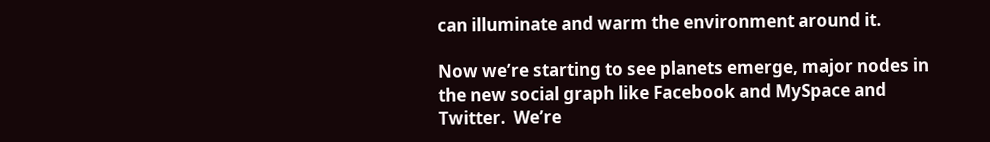can illuminate and warm the environment around it.

Now we’re starting to see planets emerge, major nodes in the new social graph like Facebook and MySpace and Twitter.  We’re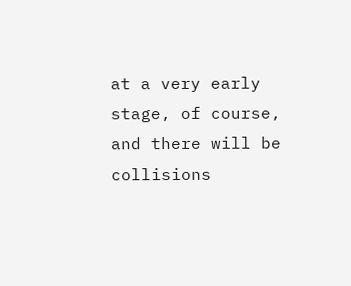at a very early stage, of course, and there will be collisions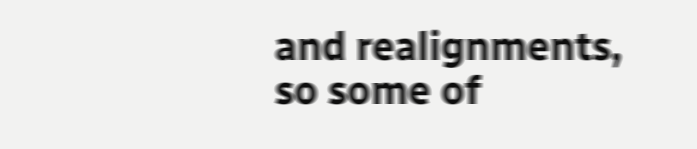and realignments, so some of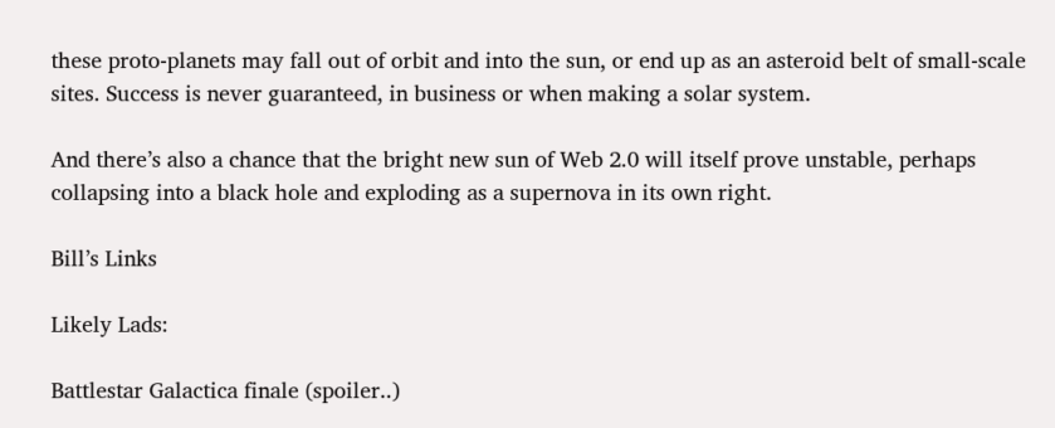these proto-planets may fall out of orbit and into the sun, or end up as an asteroid belt of small-scale sites. Success is never guaranteed, in business or when making a solar system.

And there’s also a chance that the bright new sun of Web 2.0 will itself prove unstable, perhaps collapsing into a black hole and exploding as a supernova in its own right.

Bill’s Links

Likely Lads:

Battlestar Galactica finale (spoiler..)